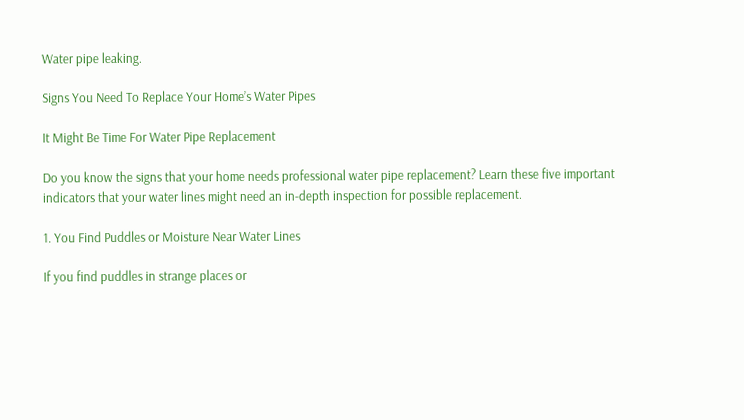Water pipe leaking.

Signs You Need To Replace Your Home’s Water Pipes

It Might Be Time For Water Pipe Replacement

Do you know the signs that your home needs professional water pipe replacement? Learn these five important indicators that your water lines might need an in-depth inspection for possible replacement.

1. You Find Puddles or Moisture Near Water Lines

If you find puddles in strange places or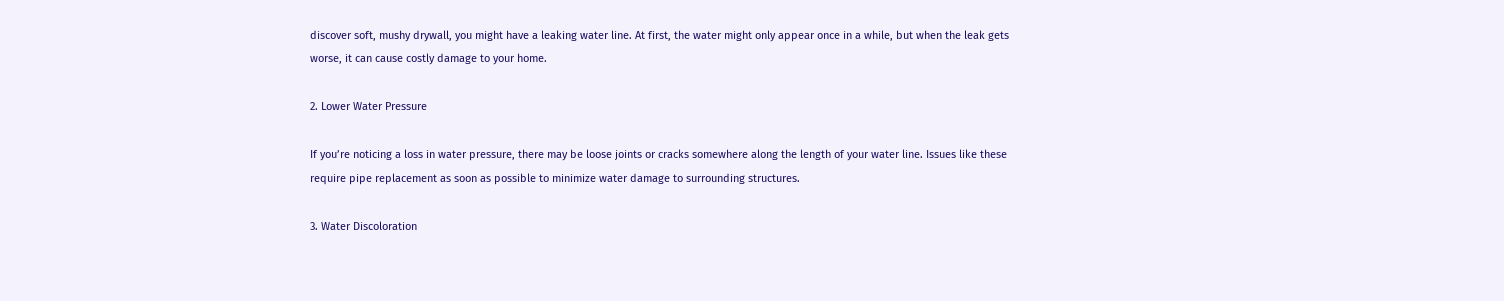discover soft, mushy drywall, you might have a leaking water line. At first, the water might only appear once in a while, but when the leak gets worse, it can cause costly damage to your home.

2. Lower Water Pressure

If you’re noticing a loss in water pressure, there may be loose joints or cracks somewhere along the length of your water line. Issues like these require pipe replacement as soon as possible to minimize water damage to surrounding structures.

3. Water Discoloration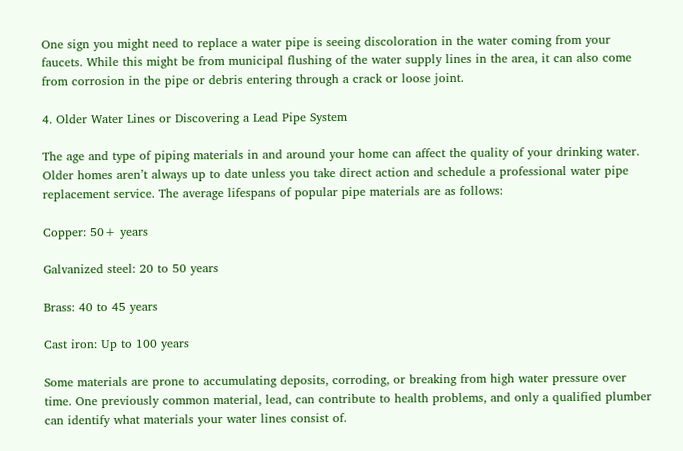One sign you might need to replace a water pipe is seeing discoloration in the water coming from your faucets. While this might be from municipal flushing of the water supply lines in the area, it can also come from corrosion in the pipe or debris entering through a crack or loose joint.

4. Older Water Lines or Discovering a Lead Pipe System

The age and type of piping materials in and around your home can affect the quality of your drinking water. Older homes aren’t always up to date unless you take direct action and schedule a professional water pipe replacement service. The average lifespans of popular pipe materials are as follows:

Copper: 50+ years

Galvanized steel: 20 to 50 years

Brass: 40 to 45 years

Cast iron: Up to 100 years

Some materials are prone to accumulating deposits, corroding, or breaking from high water pressure over time. One previously common material, lead, can contribute to health problems, and only a qualified plumber can identify what materials your water lines consist of.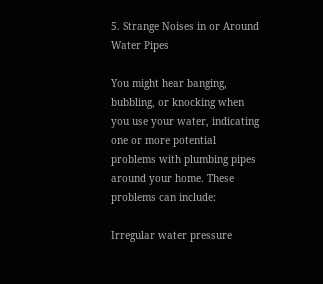5. Strange Noises in or Around Water Pipes

You might hear banging, bubbling, or knocking when you use your water, indicating one or more potential problems with plumbing pipes around your home. These problems can include:

Irregular water pressure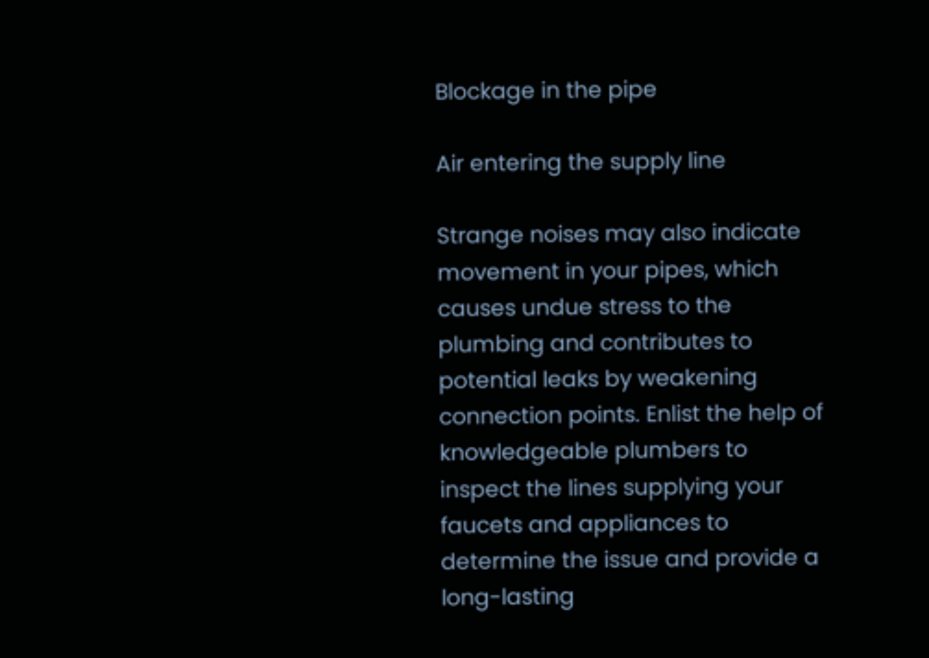Blockage in the pipe

Air entering the supply line

Strange noises may also indicate movement in your pipes, which causes undue stress to the plumbing and contributes to potential leaks by weakening connection points. Enlist the help of knowledgeable plumbers to inspect the lines supplying your faucets and appliances to determine the issue and provide a long-lasting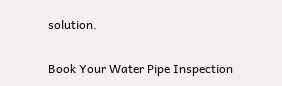solution.

Book Your Water Pipe Inspection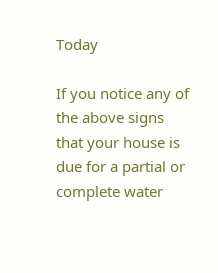Today

If you notice any of the above signs that your house is due for a partial or complete water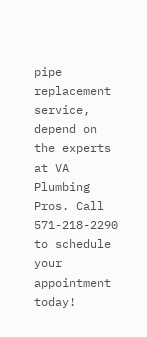pipe replacement service, depend on the experts at VA Plumbing Pros. Call 571-218-2290 to schedule your appointment today!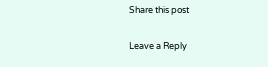Share this post

Leave a Reply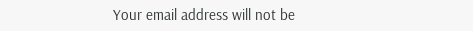Your email address will not be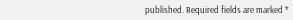published. Required fields are marked *